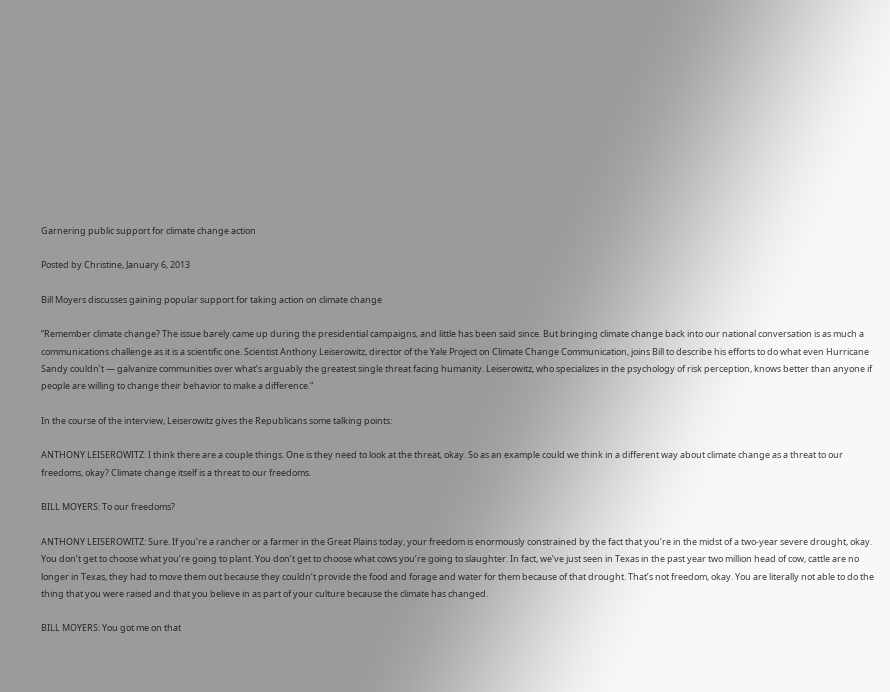Garnering public support for climate change action

Posted by Christine, January 6, 2013

Bill Moyers discusses gaining popular support for taking action on climate change

“Remember climate change? The issue barely came up during the presidential campaigns, and little has been said since. But bringing climate change back into our national conversation is as much a communications challenge as it is a scientific one. Scientist Anthony Leiserowitz, director of the Yale Project on Climate Change Communication, joins Bill to describe his efforts to do what even Hurricane Sandy couldn’t — galvanize communities over what’s arguably the greatest single threat facing humanity. Leiserowitz, who specializes in the psychology of risk perception, knows better than anyone if people are willing to change their behavior to make a difference.”

In the course of the interview, Leiserowitz gives the Republicans some talking points:

ANTHONY LEISEROWITZ: I think there are a couple things. One is they need to look at the threat, okay. So as an example could we think in a different way about climate change as a threat to our freedoms, okay? Climate change itself is a threat to our freedoms.

BILL MOYERS: To our freedoms?

ANTHONY LEISEROWITZ: Sure. If you’re a rancher or a farmer in the Great Plains today, your freedom is enormously constrained by the fact that you’re in the midst of a two-year severe drought, okay. You don’t get to choose what you’re going to plant. You don’t get to choose what cows you’re going to slaughter. In fact, we’ve just seen in Texas in the past year two million head of cow, cattle are no longer in Texas, they had to move them out because they couldn’t provide the food and forage and water for them because of that drought. That’s not freedom, okay. You are literally not able to do the thing that you were raised and that you believe in as part of your culture because the climate has changed.

BILL MOYERS: You got me on that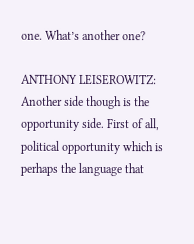one. What’s another one?

ANTHONY LEISEROWITZ: Another side though is the opportunity side. First of all, political opportunity which is perhaps the language that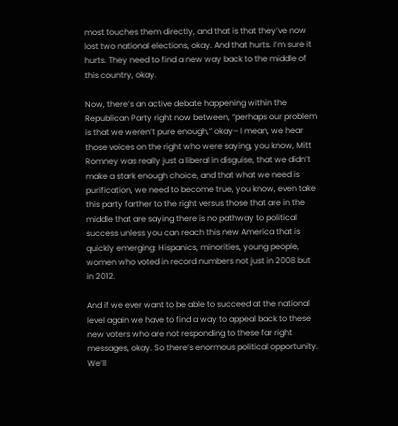most touches them directly, and that is that they’ve now lost two national elections, okay. And that hurts. I’m sure it hurts. They need to find a new way back to the middle of this country, okay.

Now, there’s an active debate happening within the Republican Party right now between, “perhaps our problem is that we weren’t pure enough,” okay– I mean, we hear those voices on the right who were saying, you know, Mitt Romney was really just a liberal in disguise, that we didn’t make a stark enough choice, and that what we need is purification, we need to become true, you know, even take this party farther to the right versus those that are in the middle that are saying there is no pathway to political success unless you can reach this new America that is quickly emerging: Hispanics, minorities, young people, women who voted in record numbers not just in 2008 but in 2012.

And if we ever want to be able to succeed at the national level again we have to find a way to appeal back to these new voters who are not responding to these far right messages, okay. So there’s enormous political opportunity. We’ll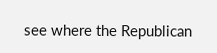see where the Republican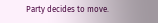Party decides to move.